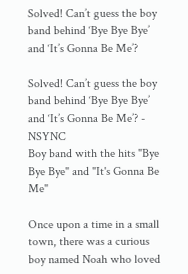Solved! Can’t guess the boy band behind ‘Bye Bye Bye’ and ‘It’s Gonna Be Me’?

Solved! Can’t guess the boy band behind ‘Bye Bye Bye’ and ‘It’s Gonna Be Me’? - NSYNC
Boy band with the hits "Bye Bye Bye" and "It's Gonna Be Me"

Once upon a time in a small town, there was a curious boy named Noah who loved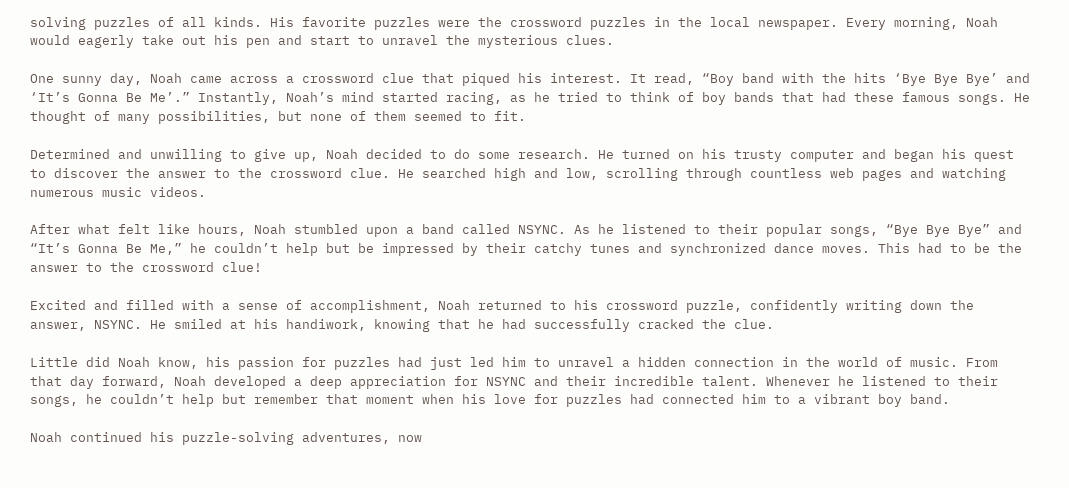solving puzzles of all kinds. His favorite puzzles were the crossword puzzles in the local newspaper. Every morning, Noah would eagerly take out his pen and start to unravel the mysterious clues.

One sunny day, Noah came across a crossword clue that piqued his interest. It read, “Boy band with the hits ‘Bye Bye Bye’ and ‘It’s Gonna Be Me’.” Instantly, Noah’s mind started racing, as he tried to think of boy bands that had these famous songs. He thought of many possibilities, but none of them seemed to fit.

Determined and unwilling to give up, Noah decided to do some research. He turned on his trusty computer and began his quest to discover the answer to the crossword clue. He searched high and low, scrolling through countless web pages and watching numerous music videos.

After what felt like hours, Noah stumbled upon a band called NSYNC. As he listened to their popular songs, “Bye Bye Bye” and “It’s Gonna Be Me,” he couldn’t help but be impressed by their catchy tunes and synchronized dance moves. This had to be the answer to the crossword clue!

Excited and filled with a sense of accomplishment, Noah returned to his crossword puzzle, confidently writing down the answer, NSYNC. He smiled at his handiwork, knowing that he had successfully cracked the clue.

Little did Noah know, his passion for puzzles had just led him to unravel a hidden connection in the world of music. From that day forward, Noah developed a deep appreciation for NSYNC and their incredible talent. Whenever he listened to their songs, he couldn’t help but remember that moment when his love for puzzles had connected him to a vibrant boy band.

Noah continued his puzzle-solving adventures, now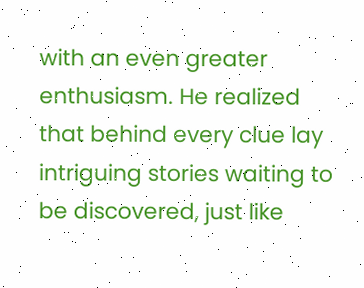with an even greater enthusiasm. He realized that behind every clue lay intriguing stories waiting to be discovered, just like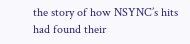the story of how NSYNC’s hits had found their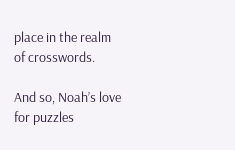place in the realm of crosswords.

And so, Noah’s love for puzzles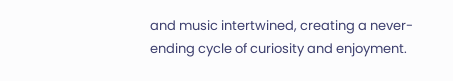and music intertwined, creating a never-ending cycle of curiosity and enjoyment.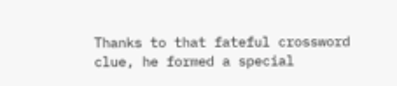Thanks to that fateful crossword clue, he formed a special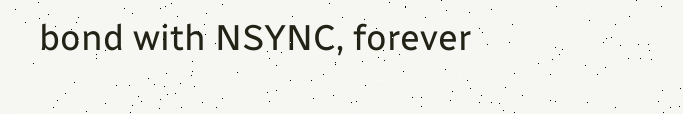bond with NSYNC, forever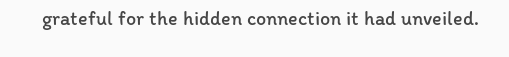grateful for the hidden connection it had unveiled.